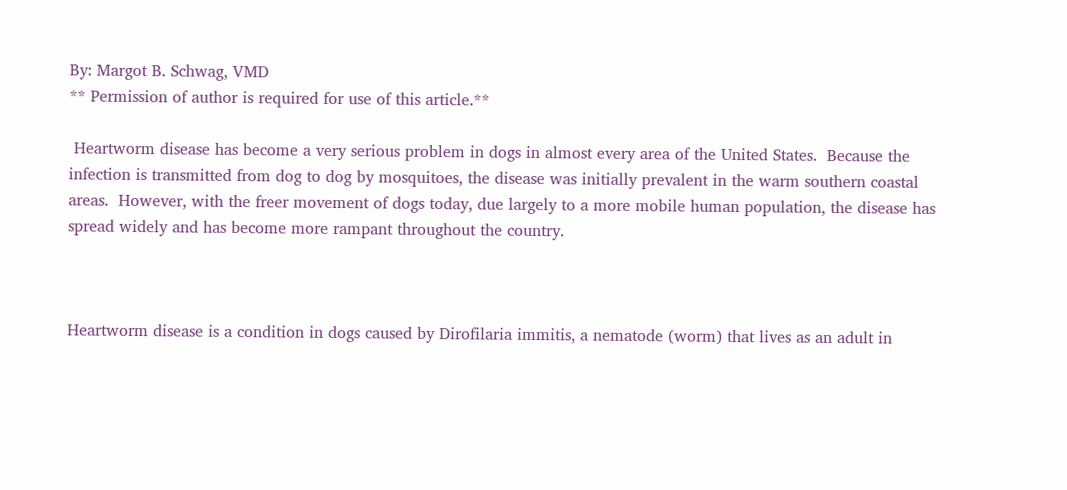By: Margot B. Schwag, VMD
** Permission of author is required for use of this article.**

 Heartworm disease has become a very serious problem in dogs in almost every area of the United States.  Because the infection is transmitted from dog to dog by mosquitoes, the disease was initially prevalent in the warm southern coastal areas.  However, with the freer movement of dogs today, due largely to a more mobile human population, the disease has spread widely and has become more rampant throughout the country.



Heartworm disease is a condition in dogs caused by Dirofilaria immitis, a nematode (worm) that lives as an adult in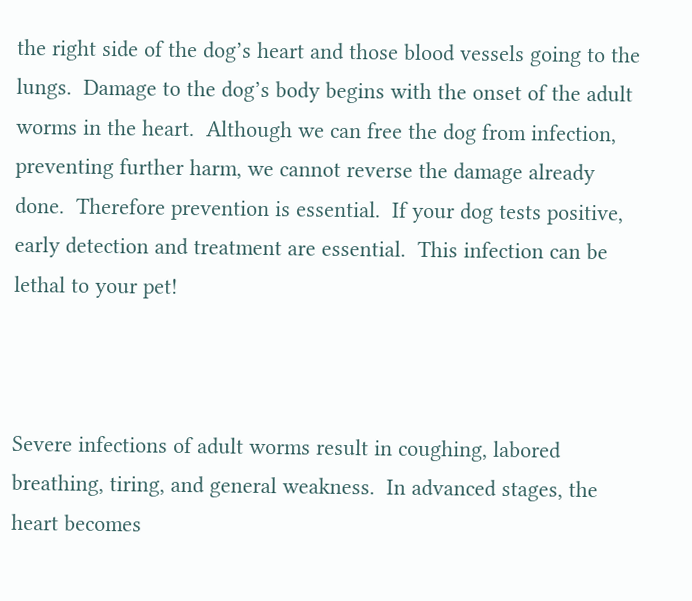the right side of the dog’s heart and those blood vessels going to the lungs.  Damage to the dog’s body begins with the onset of the adult worms in the heart.  Although we can free the dog from infection, preventing further harm, we cannot reverse the damage already done.  Therefore prevention is essential.  If your dog tests positive, early detection and treatment are essential.  This infection can be lethal to your pet!



Severe infections of adult worms result in coughing, labored breathing, tiring, and general weakness.  In advanced stages, the heart becomes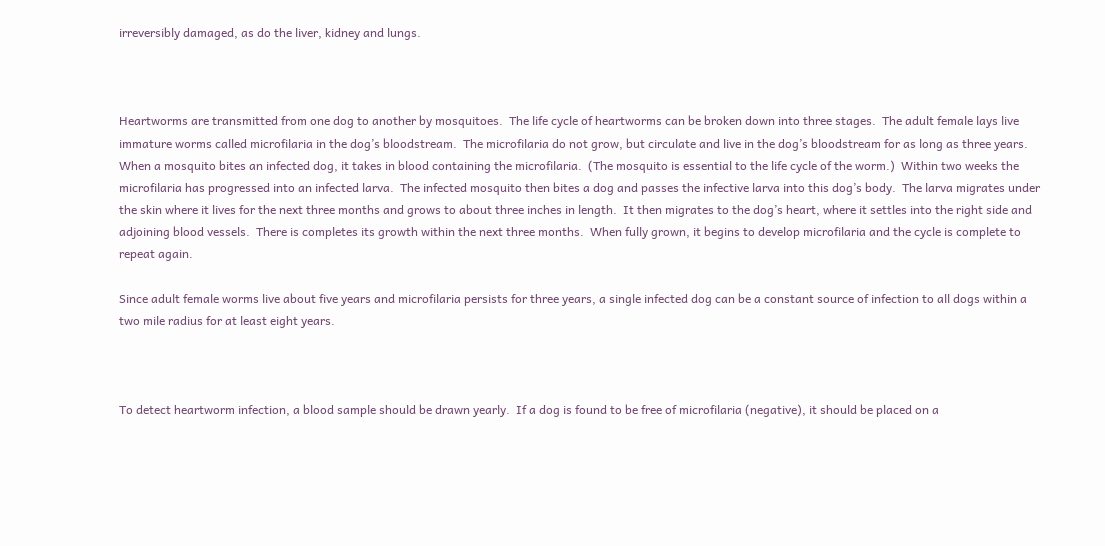irreversibly damaged, as do the liver, kidney and lungs.



Heartworms are transmitted from one dog to another by mosquitoes.  The life cycle of heartworms can be broken down into three stages.  The adult female lays live immature worms called microfilaria in the dog’s bloodstream.  The microfilaria do not grow, but circulate and live in the dog’s bloodstream for as long as three years.  When a mosquito bites an infected dog, it takes in blood containing the microfilaria.  (The mosquito is essential to the life cycle of the worm.)  Within two weeks the microfilaria has progressed into an infected larva.  The infected mosquito then bites a dog and passes the infective larva into this dog’s body.  The larva migrates under the skin where it lives for the next three months and grows to about three inches in length.  It then migrates to the dog’s heart, where it settles into the right side and adjoining blood vessels.  There is completes its growth within the next three months.  When fully grown, it begins to develop microfilaria and the cycle is complete to repeat again.

Since adult female worms live about five years and microfilaria persists for three years, a single infected dog can be a constant source of infection to all dogs within a two mile radius for at least eight years.



To detect heartworm infection, a blood sample should be drawn yearly.  If a dog is found to be free of microfilaria (negative), it should be placed on a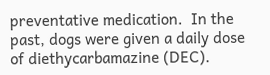preventative medication.  In the past, dogs were given a daily dose of diethycarbamazine (DEC).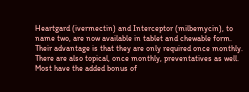Heartgard (ivermectin) and Interceptor (milbemycin), to name two, are now available in tablet and chewable form.  Their advantage is that they are only required once monthly.  There are also topical, once monthly, preventatives as well.  Most have the added bonus of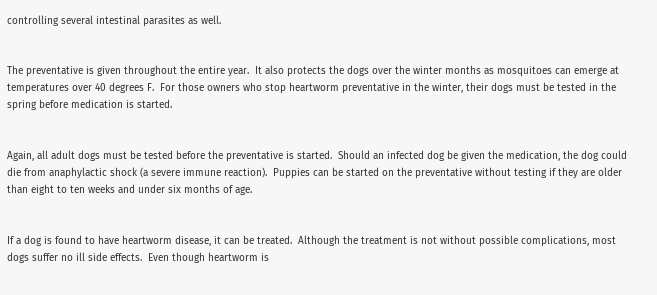controlling several intestinal parasites as well.


The preventative is given throughout the entire year.  It also protects the dogs over the winter months as mosquitoes can emerge at temperatures over 40 degrees F.  For those owners who stop heartworm preventative in the winter, their dogs must be tested in the spring before medication is started.


Again, all adult dogs must be tested before the preventative is started.  Should an infected dog be given the medication, the dog could die from anaphylactic shock (a severe immune reaction).  Puppies can be started on the preventative without testing if they are older than eight to ten weeks and under six months of age.


If a dog is found to have heartworm disease, it can be treated.  Although the treatment is not without possible complications, most dogs suffer no ill side effects.  Even though heartworm is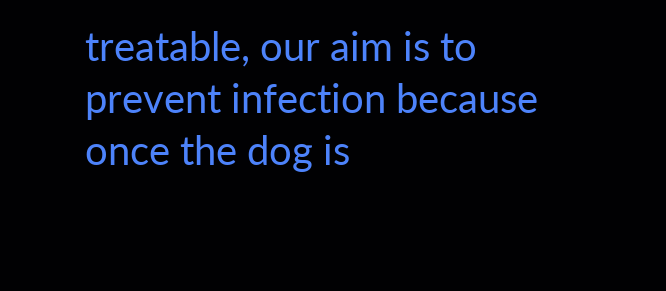treatable, our aim is to prevent infection because once the dog is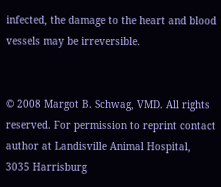infected, the damage to the heart and blood vessels may be irreversible.


© 2008 Margot B. Schwag, VMD. All rights reserved. For permission to reprint contact author at Landisville Animal Hospital, 3035 Harrisburg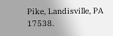Pike, Landisville, PA 17538.